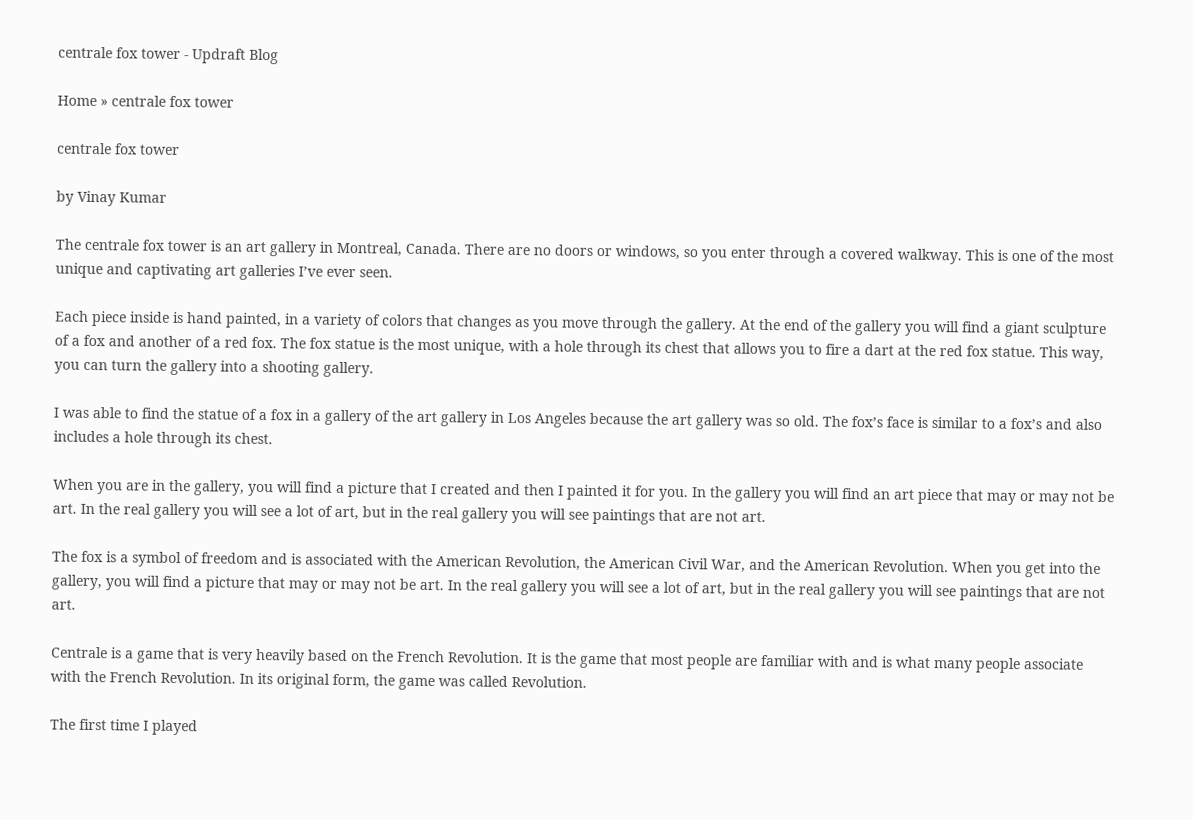centrale fox tower - Updraft Blog

Home » centrale fox tower

centrale fox tower

by Vinay Kumar

The centrale fox tower is an art gallery in Montreal, Canada. There are no doors or windows, so you enter through a covered walkway. This is one of the most unique and captivating art galleries I’ve ever seen.

Each piece inside is hand painted, in a variety of colors that changes as you move through the gallery. At the end of the gallery you will find a giant sculpture of a fox and another of a red fox. The fox statue is the most unique, with a hole through its chest that allows you to fire a dart at the red fox statue. This way, you can turn the gallery into a shooting gallery.

I was able to find the statue of a fox in a gallery of the art gallery in Los Angeles because the art gallery was so old. The fox’s face is similar to a fox’s and also includes a hole through its chest.

When you are in the gallery, you will find a picture that I created and then I painted it for you. In the gallery you will find an art piece that may or may not be art. In the real gallery you will see a lot of art, but in the real gallery you will see paintings that are not art.

The fox is a symbol of freedom and is associated with the American Revolution, the American Civil War, and the American Revolution. When you get into the gallery, you will find a picture that may or may not be art. In the real gallery you will see a lot of art, but in the real gallery you will see paintings that are not art.

Centrale is a game that is very heavily based on the French Revolution. It is the game that most people are familiar with and is what many people associate with the French Revolution. In its original form, the game was called Revolution.

The first time I played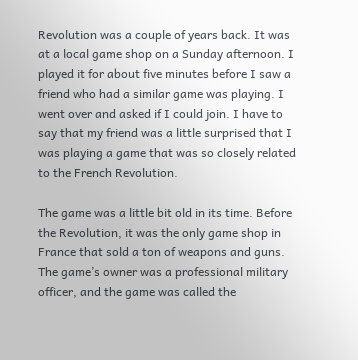Revolution was a couple of years back. It was at a local game shop on a Sunday afternoon. I played it for about five minutes before I saw a friend who had a similar game was playing. I went over and asked if I could join. I have to say that my friend was a little surprised that I was playing a game that was so closely related to the French Revolution.

The game was a little bit old in its time. Before the Revolution, it was the only game shop in France that sold a ton of weapons and guns. The game’s owner was a professional military officer, and the game was called the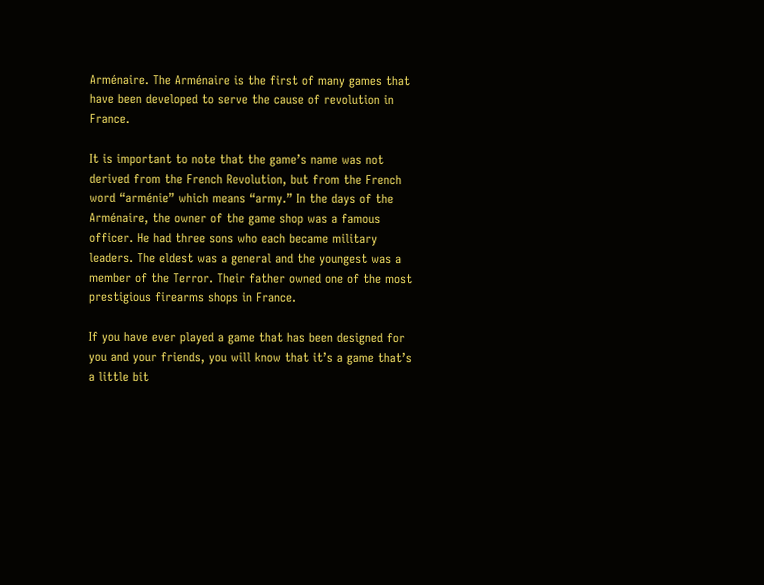Arménaire. The Arménaire is the first of many games that have been developed to serve the cause of revolution in France.

It is important to note that the game’s name was not derived from the French Revolution, but from the French word “arménie” which means “army.” In the days of the Arménaire, the owner of the game shop was a famous officer. He had three sons who each became military leaders. The eldest was a general and the youngest was a member of the Terror. Their father owned one of the most prestigious firearms shops in France.

If you have ever played a game that has been designed for you and your friends, you will know that it’s a game that’s a little bit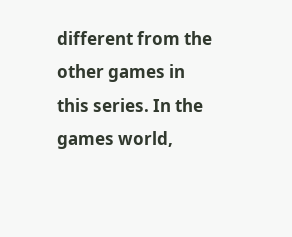different from the other games in this series. In the games world,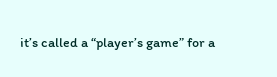it’s called a “player’s game” for a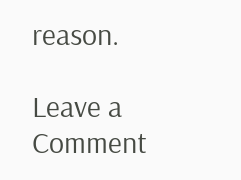reason.

Leave a Comment